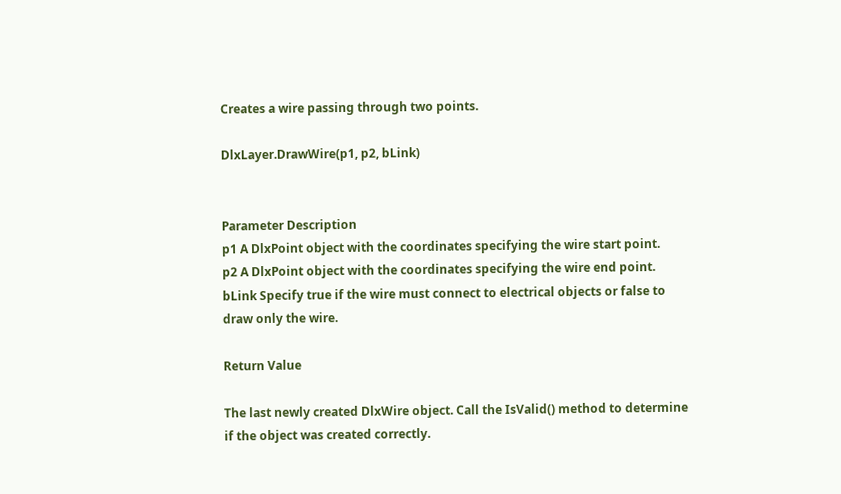Creates a wire passing through two points.

DlxLayer.DrawWire(p1, p2, bLink)


Parameter Description
p1 A DlxPoint object with the coordinates specifying the wire start point.
p2 A DlxPoint object with the coordinates specifying the wire end point.
bLink Specify true if the wire must connect to electrical objects or false to draw only the wire.

Return Value

The last newly created DlxWire object. Call the IsValid() method to determine if the object was created correctly.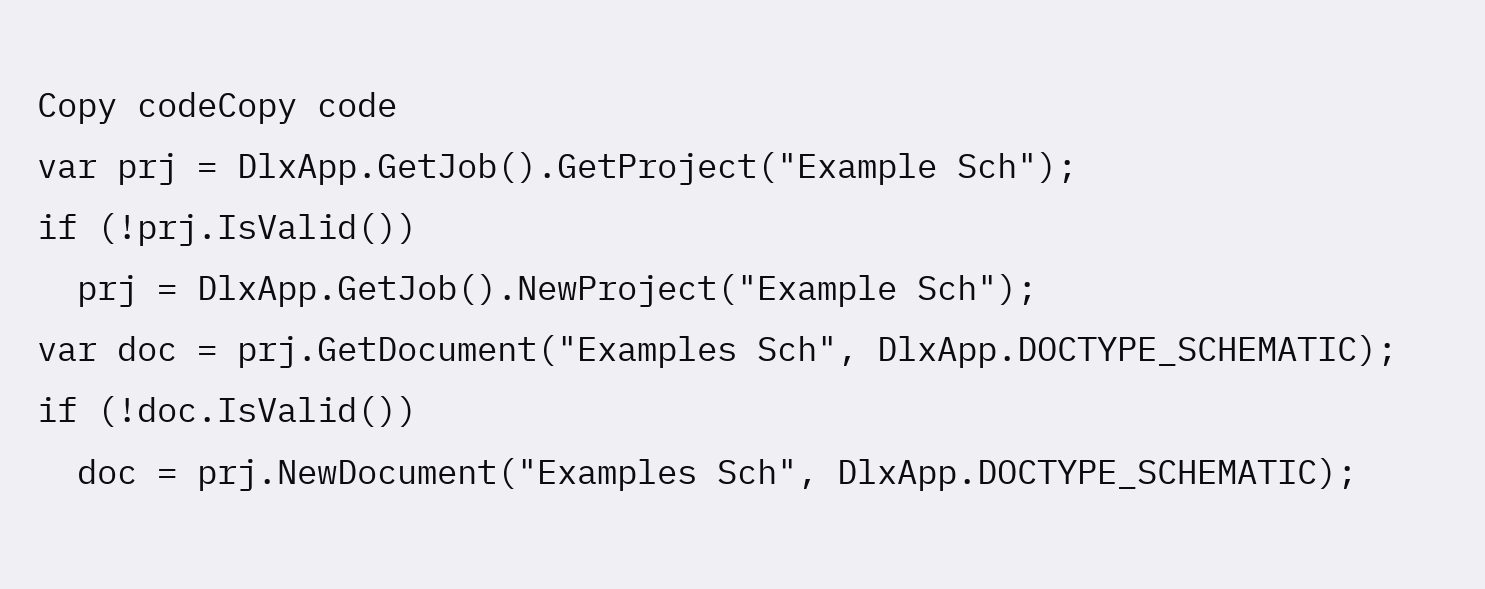Copy codeCopy code
var prj = DlxApp.GetJob().GetProject("Example Sch");
if (!prj.IsValid())
  prj = DlxApp.GetJob().NewProject("Example Sch");
var doc = prj.GetDocument("Examples Sch", DlxApp.DOCTYPE_SCHEMATIC);
if (!doc.IsValid())
  doc = prj.NewDocument("Examples Sch", DlxApp.DOCTYPE_SCHEMATIC);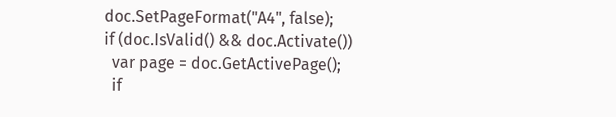doc.SetPageFormat("A4", false);
if (doc.IsValid() && doc.Activate())
  var page = doc.GetActivePage();
  if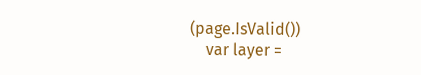(page.IsValid())
    var layer =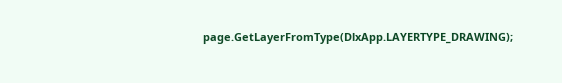page.GetLayerFromType(DlxApp.LAYERTYPE_DRAWING);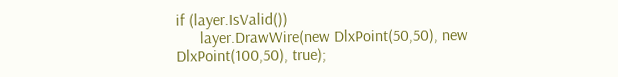if (layer.IsValid())
      layer.DrawWire(new DlxPoint(50,50), new DlxPoint(100,50), true);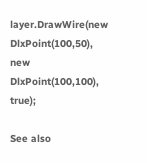layer.DrawWire(new DlxPoint(100,50), new DlxPoint(100,100), true);

See also